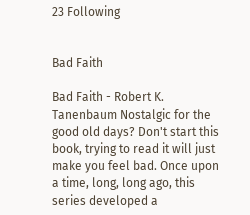23 Following


Bad Faith

Bad Faith - Robert K. Tanenbaum Nostalgic for the good old days? Don't start this book, trying to read it will just make you feel bad. Once upon a time, long, long ago, this series developed a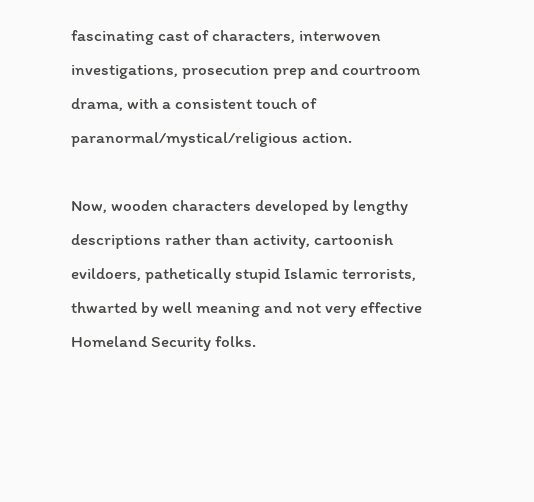fascinating cast of characters, interwoven investigations, prosecution prep and courtroom drama, with a consistent touch of paranormal/mystical/religious action.

Now, wooden characters developed by lengthy descriptions rather than activity, cartoonish evildoers, pathetically stupid Islamic terrorists, thwarted by well meaning and not very effective Homeland Security folks.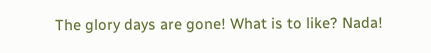The glory days are gone! What is to like? Nada!